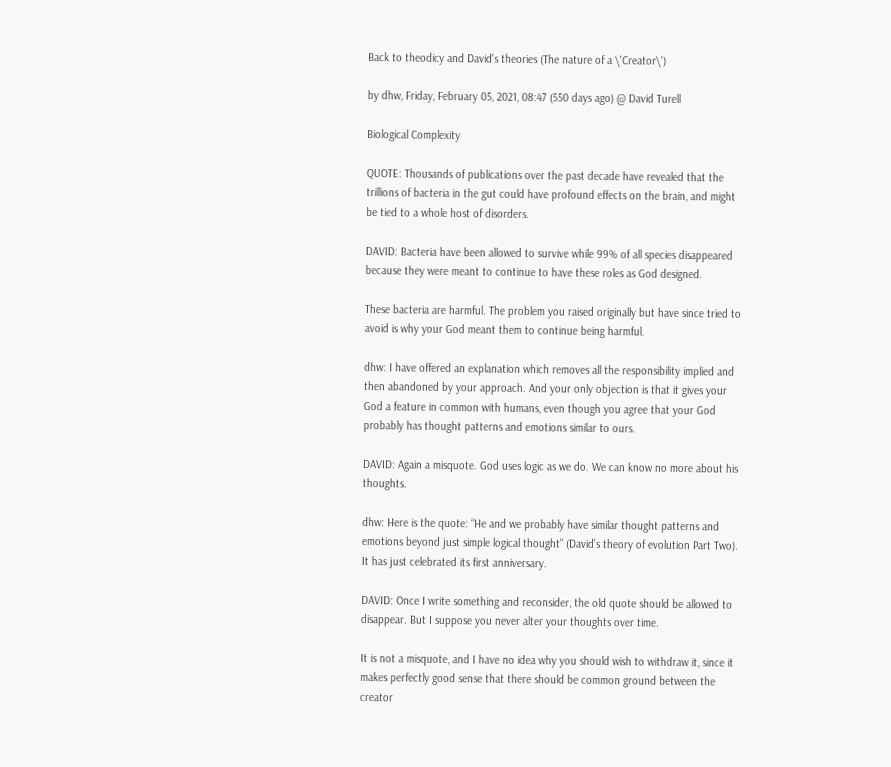Back to theodicy and David's theories (The nature of a \'Creator\')

by dhw, Friday, February 05, 2021, 08:47 (550 days ago) @ David Turell

Biological Complexity

QUOTE: Thousands of publications over the past decade have revealed that the trillions of bacteria in the gut could have profound effects on the brain, and might be tied to a whole host of disorders.

DAVID: Bacteria have been allowed to survive while 99% of all species disappeared because they were meant to continue to have these roles as God designed.

These bacteria are harmful. The problem you raised originally but have since tried to avoid is why your God meant them to continue being harmful.

dhw: I have offered an explanation which removes all the responsibility implied and then abandoned by your approach. And your only objection is that it gives your God a feature in common with humans, even though you agree that your God probably has thought patterns and emotions similar to ours.

DAVID: Again a misquote. God uses logic as we do. We can know no more about his thoughts.

dhw: Here is the quote: “He and we probably have similar thought patterns and emotions beyond just simple logical thought” (David’s theory of evolution Part Two). It has just celebrated its first anniversary.

DAVID: Once I write something and reconsider, the old quote should be allowed to disappear. But I suppose you never alter your thoughts over time.

It is not a misquote, and I have no idea why you should wish to withdraw it, since it makes perfectly good sense that there should be common ground between the creator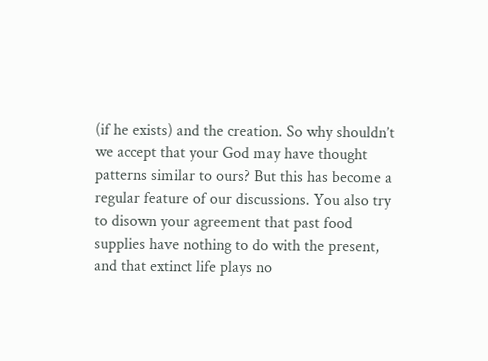(if he exists) and the creation. So why shouldn’t we accept that your God may have thought patterns similar to ours? But this has become a regular feature of our discussions. You also try to disown your agreement that past food supplies have nothing to do with the present, and that extinct life plays no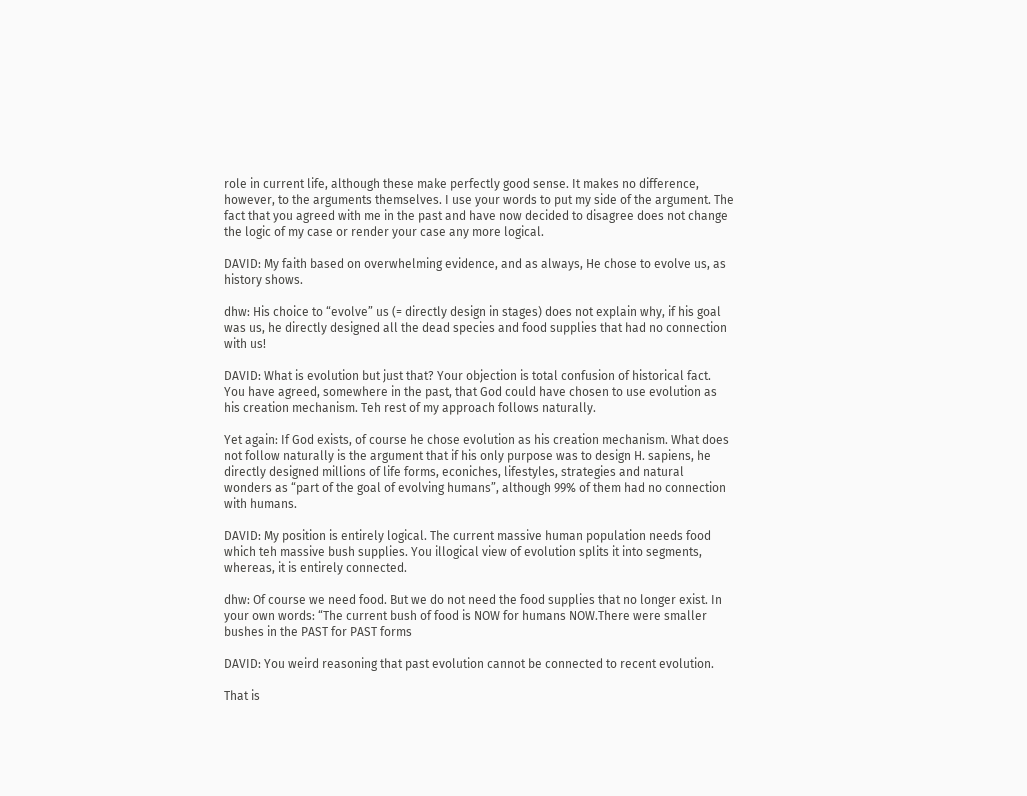role in current life, although these make perfectly good sense. It makes no difference, however, to the arguments themselves. I use your words to put my side of the argument. The fact that you agreed with me in the past and have now decided to disagree does not change the logic of my case or render your case any more logical.

DAVID: My faith based on overwhelming evidence, and as always, He chose to evolve us, as history shows.

dhw: His choice to “evolve” us (= directly design in stages) does not explain why, if his goal was us, he directly designed all the dead species and food supplies that had no connection with us!

DAVID: What is evolution but just that? Your objection is total confusion of historical fact. You have agreed, somewhere in the past, that God could have chosen to use evolution as his creation mechanism. Teh rest of my approach follows naturally.

Yet again: If God exists, of course he chose evolution as his creation mechanism. What does not follow naturally is the argument that if his only purpose was to design H. sapiens, he directly designed millions of life forms, econiches, lifestyles, strategies and natural wonders as “part of the goal of evolving humans”, although 99% of them had no connection with humans.

DAVID: My position is entirely logical. The current massive human population needs food which teh massive bush supplies. You illogical view of evolution splits it into segments, whereas, it is entirely connected.

dhw: Of course we need food. But we do not need the food supplies that no longer exist. In your own words: “The current bush of food is NOW for humans NOW.There were smaller bushes in the PAST for PAST forms

DAVID: You weird reasoning that past evolution cannot be connected to recent evolution.

That is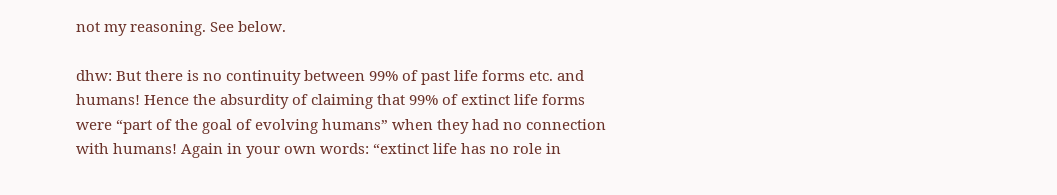not my reasoning. See below.

dhw: But there is no continuity between 99% of past life forms etc. and humans! Hence the absurdity of claiming that 99% of extinct life forms were “part of the goal of evolving humans” when they had no connection with humans! Again in your own words: “extinct life has no role in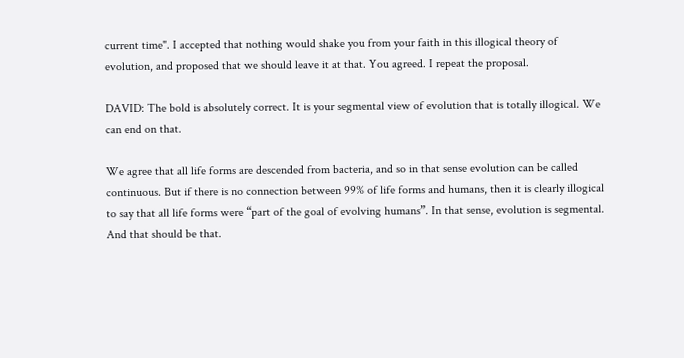current time". I accepted that nothing would shake you from your faith in this illogical theory of evolution, and proposed that we should leave it at that. You agreed. I repeat the proposal.

DAVID: The bold is absolutely correct. It is your segmental view of evolution that is totally illogical. We can end on that.

We agree that all life forms are descended from bacteria, and so in that sense evolution can be called continuous. But if there is no connection between 99% of life forms and humans, then it is clearly illogical to say that all life forms were “part of the goal of evolving humans”. In that sense, evolution is segmental. And that should be that.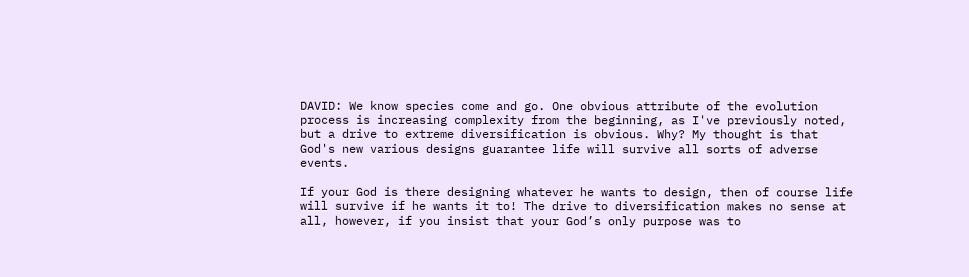DAVID: We know species come and go. One obvious attribute of the evolution process is increasing complexity from the beginning, as I've previously noted, but a drive to extreme diversification is obvious. Why? My thought is that God's new various designs guarantee life will survive all sorts of adverse events.

If your God is there designing whatever he wants to design, then of course life will survive if he wants it to! The drive to diversification makes no sense at all, however, if you insist that your God’s only purpose was to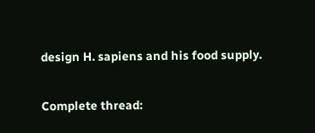design H. sapiens and his food supply.

Complete thread: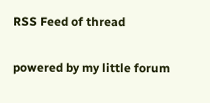RSS Feed of thread

powered by my little forum